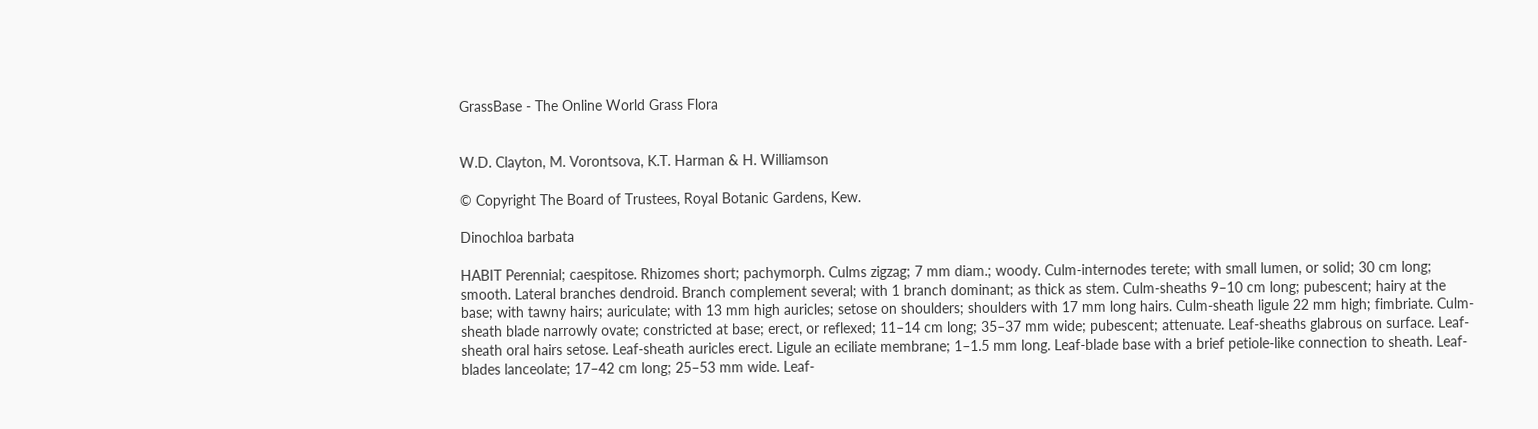GrassBase - The Online World Grass Flora


W.D. Clayton, M. Vorontsova, K.T. Harman & H. Williamson

© Copyright The Board of Trustees, Royal Botanic Gardens, Kew.

Dinochloa barbata

HABIT Perennial; caespitose. Rhizomes short; pachymorph. Culms zigzag; 7 mm diam.; woody. Culm-internodes terete; with small lumen, or solid; 30 cm long; smooth. Lateral branches dendroid. Branch complement several; with 1 branch dominant; as thick as stem. Culm-sheaths 9–10 cm long; pubescent; hairy at the base; with tawny hairs; auriculate; with 13 mm high auricles; setose on shoulders; shoulders with 17 mm long hairs. Culm-sheath ligule 22 mm high; fimbriate. Culm-sheath blade narrowly ovate; constricted at base; erect, or reflexed; 11–14 cm long; 35–37 mm wide; pubescent; attenuate. Leaf-sheaths glabrous on surface. Leaf-sheath oral hairs setose. Leaf-sheath auricles erect. Ligule an eciliate membrane; 1–1.5 mm long. Leaf-blade base with a brief petiole-like connection to sheath. Leaf-blades lanceolate; 17–42 cm long; 25–53 mm wide. Leaf-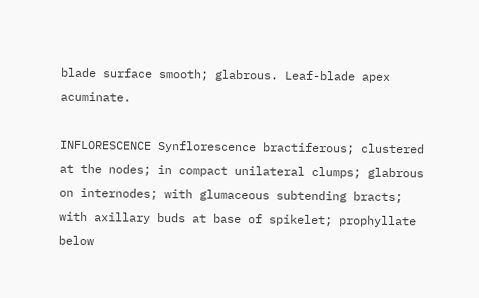blade surface smooth; glabrous. Leaf-blade apex acuminate.

INFLORESCENCE Synflorescence bractiferous; clustered at the nodes; in compact unilateral clumps; glabrous on internodes; with glumaceous subtending bracts; with axillary buds at base of spikelet; prophyllate below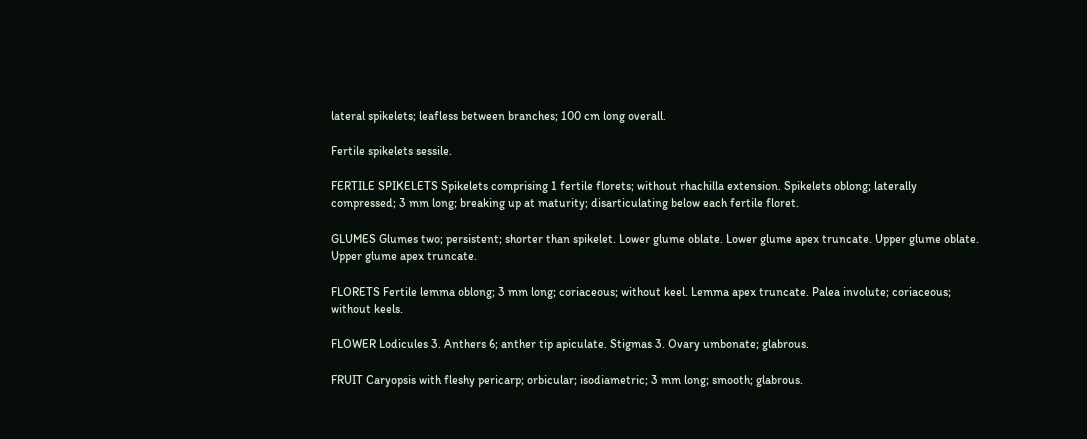lateral spikelets; leafless between branches; 100 cm long overall.

Fertile spikelets sessile.

FERTILE SPIKELETS Spikelets comprising 1 fertile florets; without rhachilla extension. Spikelets oblong; laterally compressed; 3 mm long; breaking up at maturity; disarticulating below each fertile floret.

GLUMES Glumes two; persistent; shorter than spikelet. Lower glume oblate. Lower glume apex truncate. Upper glume oblate. Upper glume apex truncate.

FLORETS Fertile lemma oblong; 3 mm long; coriaceous; without keel. Lemma apex truncate. Palea involute; coriaceous; without keels.

FLOWER Lodicules 3. Anthers 6; anther tip apiculate. Stigmas 3. Ovary umbonate; glabrous.

FRUIT Caryopsis with fleshy pericarp; orbicular; isodiametric; 3 mm long; smooth; glabrous.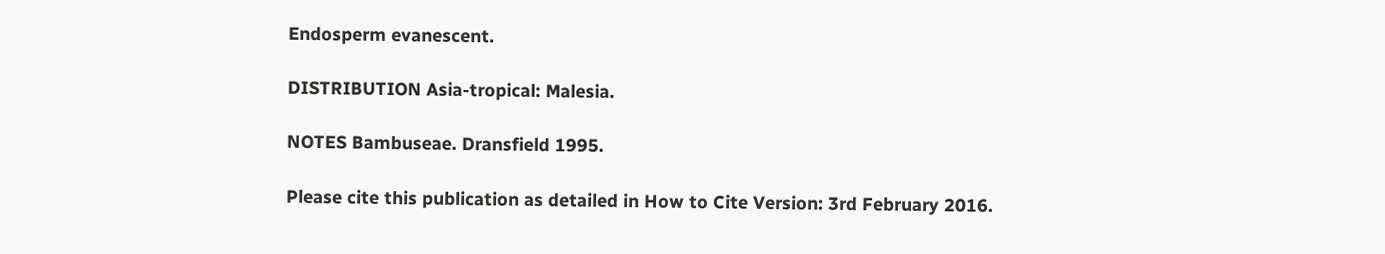Endosperm evanescent.

DISTRIBUTION Asia-tropical: Malesia.

NOTES Bambuseae. Dransfield 1995.

Please cite this publication as detailed in How to Cite Version: 3rd February 2016.